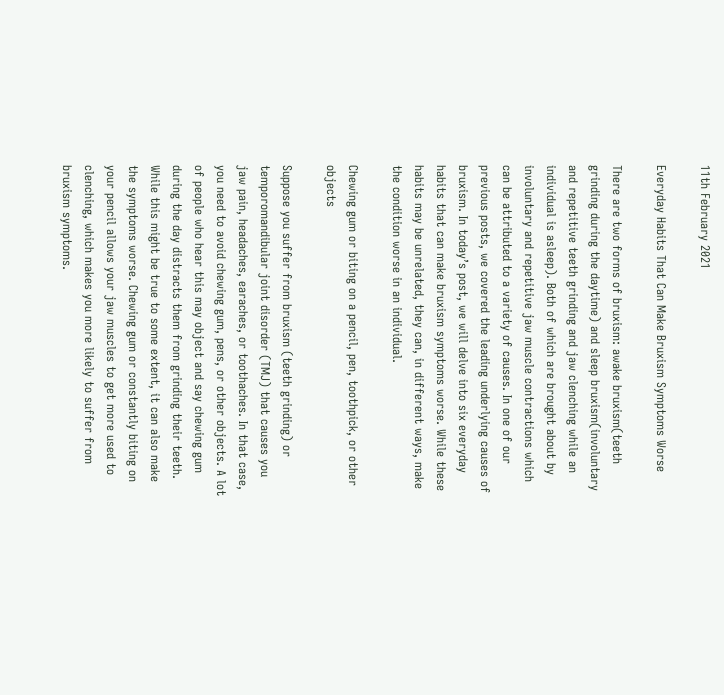11th February 2021

Everyday Habits That Can Make Bruxism Symptoms Worse

There are two forms of bruxism: awake bruxism(teeth grinding during the daytime) and sleep bruxism(involuntary and repetitive teeth grinding and jaw clenching while an individual is asleep). Both of which are brought about by involuntary and repetitive jaw muscle contractions which can be attributed to a variety of causes. In one of our previous posts, we covered the leading underlying causes of bruxism. In today’s post, we will delve into six everyday habits that can make bruxism symptoms worse. While these habits may be unrelated, they can, in different ways, make the condition worse in an individual.

Chewing gum or biting on a pencil, pen, toothpick, or other objects

Suppose you suffer from bruxism (teeth grinding) or temporomandibular joint disorder (TMJ) that causes you jaw pain, headaches, earaches, or toothaches. In that case, you need to avoid chewing gum, pens, or other objects. A lot of people who hear this may object and say chewing gum during the day distracts them from grinding their teeth. While this might be true to some extent, it can also make the symptoms worse. Chewing gum or constantly biting on your pencil allows your jaw muscles to get more used to clenching, which makes you more likely to suffer from bruxism symptoms.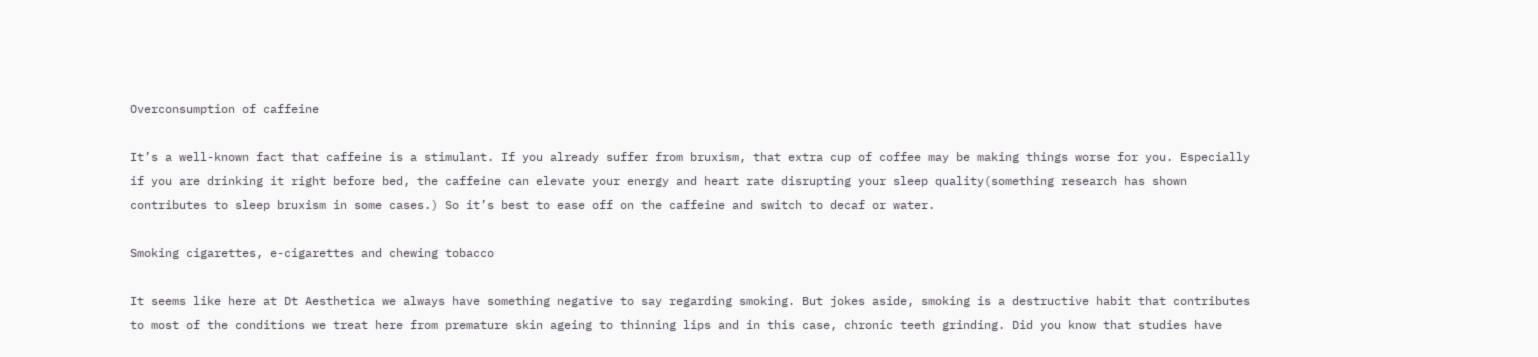Overconsumption of caffeine

It’s a well-known fact that caffeine is a stimulant. If you already suffer from bruxism, that extra cup of coffee may be making things worse for you. Especially if you are drinking it right before bed, the caffeine can elevate your energy and heart rate disrupting your sleep quality(something research has shown contributes to sleep bruxism in some cases.) So it’s best to ease off on the caffeine and switch to decaf or water.

Smoking cigarettes, e-cigarettes and chewing tobacco

It seems like here at Dt Aesthetica we always have something negative to say regarding smoking. But jokes aside, smoking is a destructive habit that contributes to most of the conditions we treat here from premature skin ageing to thinning lips and in this case, chronic teeth grinding. Did you know that studies have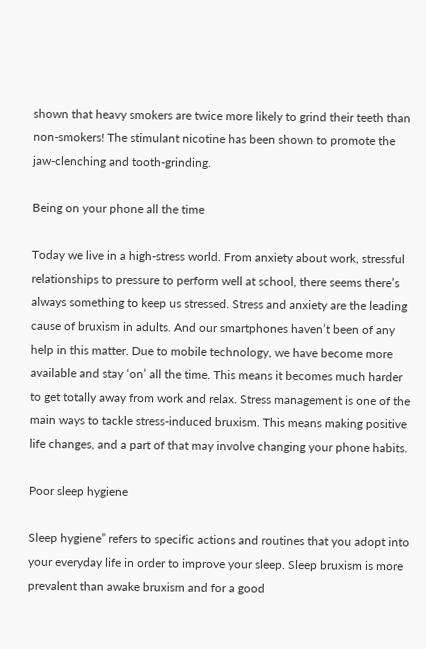shown that heavy smokers are twice more likely to grind their teeth than non-smokers! The stimulant nicotine has been shown to promote the jaw-clenching and tooth-grinding.

Being on your phone all the time

Today we live in a high-stress world. From anxiety about work, stressful relationships to pressure to perform well at school, there seems there’s always something to keep us stressed. Stress and anxiety are the leading cause of bruxism in adults. And our smartphones haven’t been of any help in this matter. Due to mobile technology, we have become more available and stay ‘on’ all the time. This means it becomes much harder to get totally away from work and relax. Stress management is one of the main ways to tackle stress-induced bruxism. This means making positive life changes, and a part of that may involve changing your phone habits.

Poor sleep hygiene

Sleep hygiene” refers to specific actions and routines that you adopt into your everyday life in order to improve your sleep. Sleep bruxism is more prevalent than awake bruxism and for a good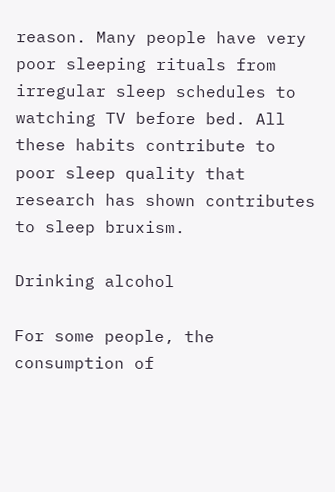reason. Many people have very poor sleeping rituals from irregular sleep schedules to watching TV before bed. All these habits contribute to poor sleep quality that research has shown contributes to sleep bruxism.

Drinking alcohol

For some people, the consumption of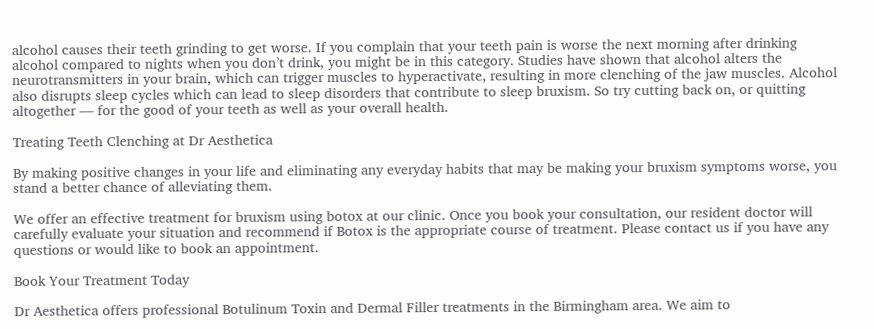alcohol causes their teeth grinding to get worse. If you complain that your teeth pain is worse the next morning after drinking alcohol compared to nights when you don’t drink, you might be in this category. Studies have shown that alcohol alters the neurotransmitters in your brain, which can trigger muscles to hyperactivate, resulting in more clenching of the jaw muscles. Alcohol also disrupts sleep cycles which can lead to sleep disorders that contribute to sleep bruxism. So try cutting back on, or quitting altogether — for the good of your teeth as well as your overall health.

Treating Teeth Clenching at Dr Aesthetica

By making positive changes in your life and eliminating any everyday habits that may be making your bruxism symptoms worse, you stand a better chance of alleviating them.

We offer an effective treatment for bruxism using botox at our clinic. Once you book your consultation, our resident doctor will carefully evaluate your situation and recommend if Botox is the appropriate course of treatment. Please contact us if you have any questions or would like to book an appointment.

Book Your Treatment Today

Dr Aesthetica offers professional Botulinum Toxin and Dermal Filler treatments in the Birmingham area. We aim to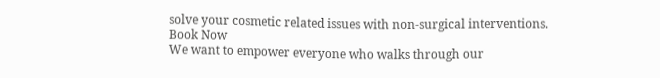solve your cosmetic related issues with non-surgical interventions.
Book Now
We want to empower everyone who walks through our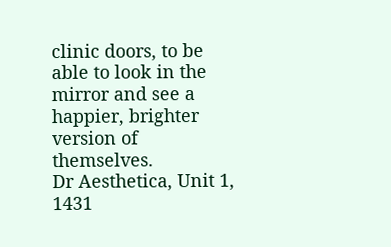clinic doors, to be able to look in the mirror and see a happier, brighter version of themselves.
Dr Aesthetica, Unit 1, 1431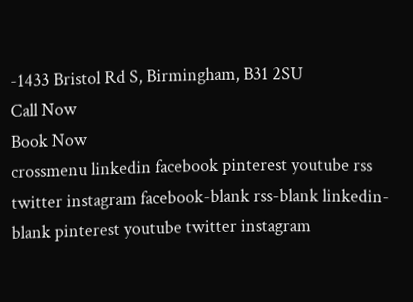-1433 Bristol Rd S, Birmingham, B31 2SU
Call Now
Book Now
crossmenu linkedin facebook pinterest youtube rss twitter instagram facebook-blank rss-blank linkedin-blank pinterest youtube twitter instagram